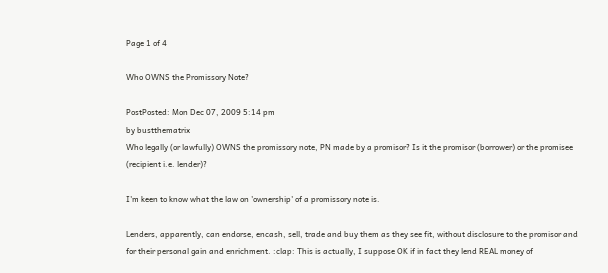Page 1 of 4

Who OWNS the Promissory Note?

PostPosted: Mon Dec 07, 2009 5:14 pm
by bustthematrix
Who legally (or lawfully) OWNS the promissory note, PN made by a promisor? Is it the promisor (borrower) or the promisee (recipient i.e. lender)?

I'm keen to know what the law on 'ownership' of a promissory note is.

Lenders, apparently, can endorse, encash, sell, trade and buy them as they see fit, without disclosure to the promisor and for their personal gain and enrichment. :clap: This is actually, I suppose OK if in fact they lend REAL money of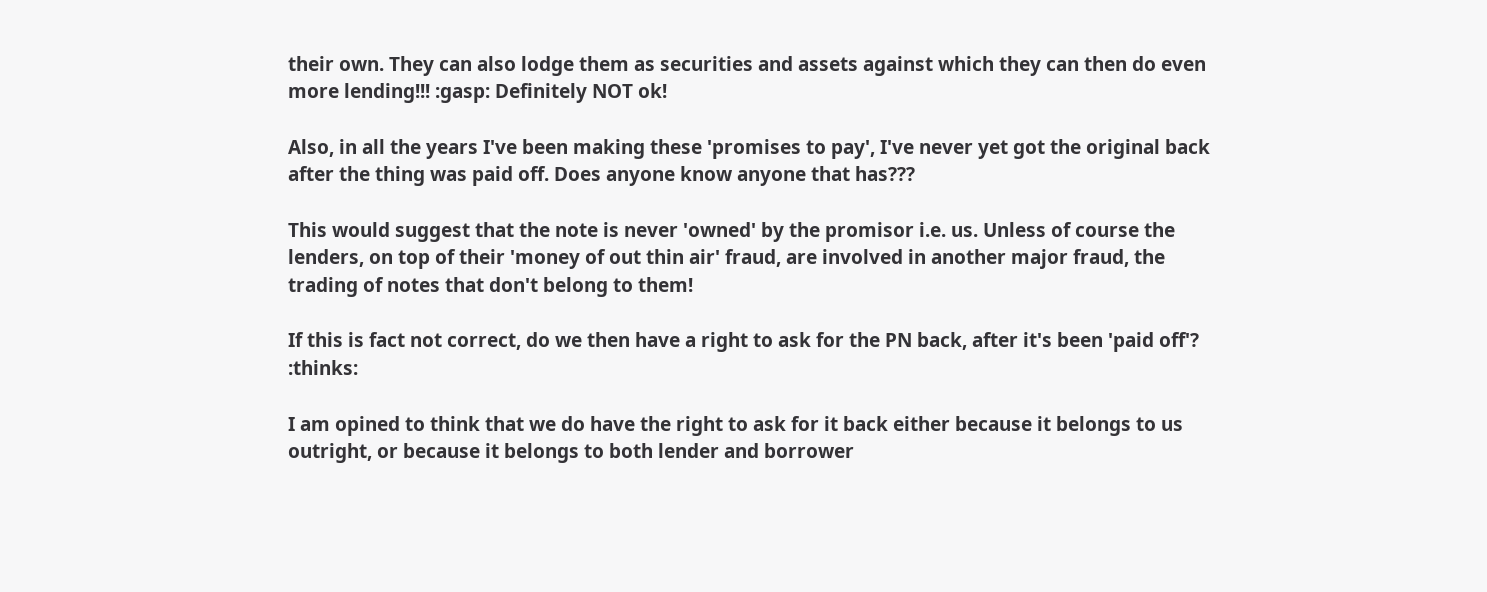their own. They can also lodge them as securities and assets against which they can then do even more lending!!! :gasp: Definitely NOT ok!

Also, in all the years I've been making these 'promises to pay', I've never yet got the original back after the thing was paid off. Does anyone know anyone that has???

This would suggest that the note is never 'owned' by the promisor i.e. us. Unless of course the lenders, on top of their 'money of out thin air' fraud, are involved in another major fraud, the trading of notes that don't belong to them!

If this is fact not correct, do we then have a right to ask for the PN back, after it's been 'paid off'? :thinks:

I am opined to think that we do have the right to ask for it back either because it belongs to us outright, or because it belongs to both lender and borrower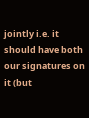jointly i.e. it should have both our signatures on it (but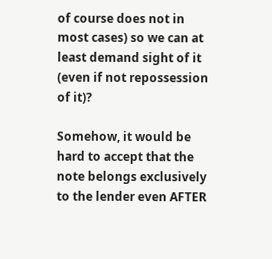of course does not in most cases) so we can at least demand sight of it (even if not repossession of it)?

Somehow, it would be hard to accept that the note belongs exclusively to the lender even AFTER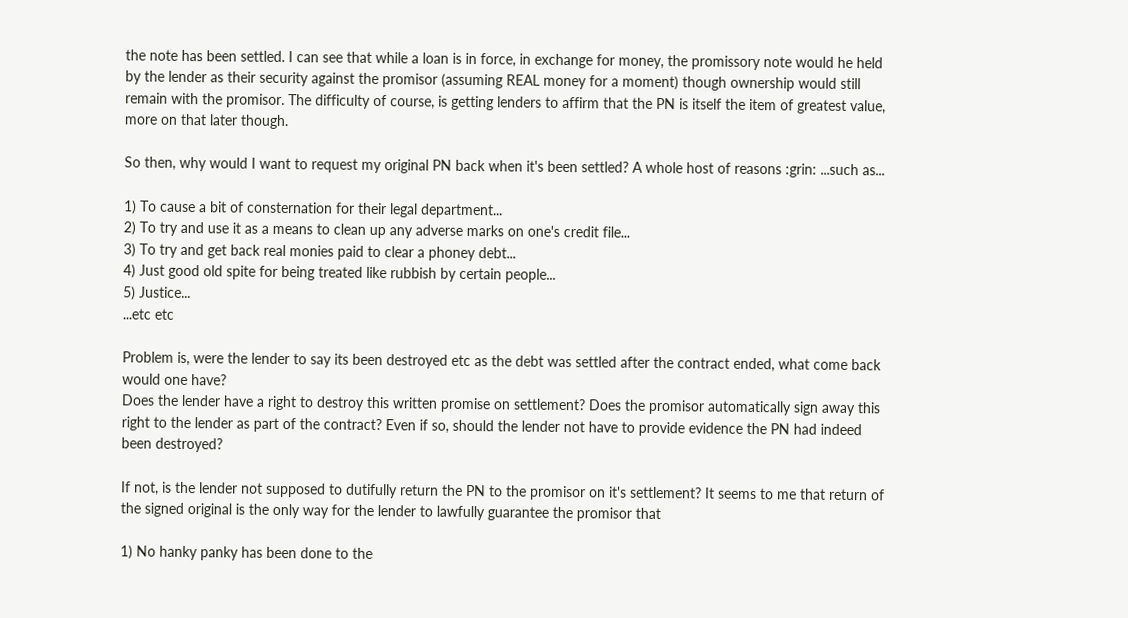the note has been settled. I can see that while a loan is in force, in exchange for money, the promissory note would he held by the lender as their security against the promisor (assuming REAL money for a moment) though ownership would still remain with the promisor. The difficulty of course, is getting lenders to affirm that the PN is itself the item of greatest value, more on that later though.

So then, why would I want to request my original PN back when it's been settled? A whole host of reasons :grin: ...such as...

1) To cause a bit of consternation for their legal department...
2) To try and use it as a means to clean up any adverse marks on one's credit file...
3) To try and get back real monies paid to clear a phoney debt...
4) Just good old spite for being treated like rubbish by certain people...
5) Justice...
...etc etc

Problem is, were the lender to say its been destroyed etc as the debt was settled after the contract ended, what come back would one have?
Does the lender have a right to destroy this written promise on settlement? Does the promisor automatically sign away this right to the lender as part of the contract? Even if so, should the lender not have to provide evidence the PN had indeed been destroyed?

If not, is the lender not supposed to dutifully return the PN to the promisor on it's settlement? It seems to me that return of the signed original is the only way for the lender to lawfully guarantee the promisor that

1) No hanky panky has been done to the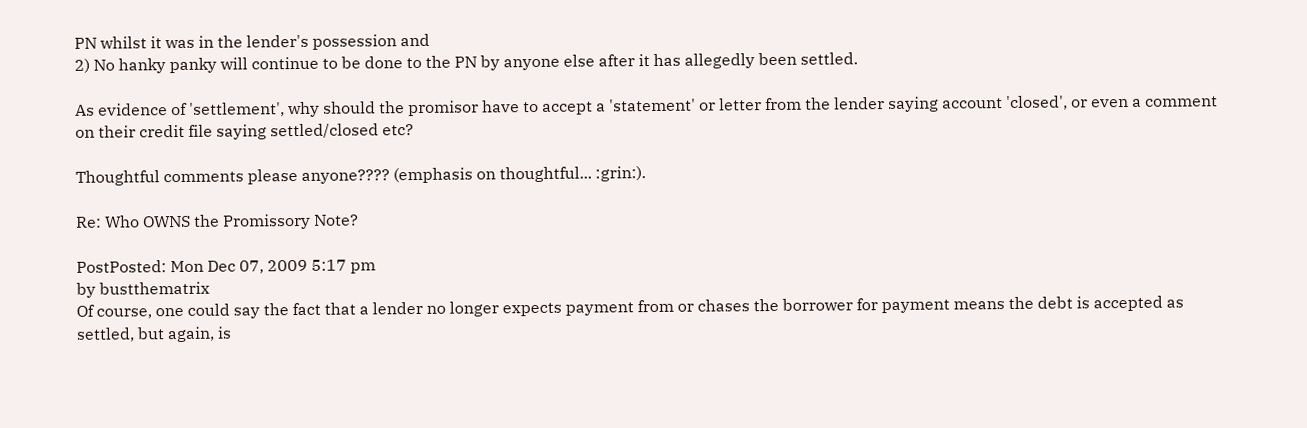PN whilst it was in the lender's possession and
2) No hanky panky will continue to be done to the PN by anyone else after it has allegedly been settled.

As evidence of 'settlement', why should the promisor have to accept a 'statement' or letter from the lender saying account 'closed', or even a comment on their credit file saying settled/closed etc?

Thoughtful comments please anyone???? (emphasis on thoughtful... :grin:).

Re: Who OWNS the Promissory Note?

PostPosted: Mon Dec 07, 2009 5:17 pm
by bustthematrix
Of course, one could say the fact that a lender no longer expects payment from or chases the borrower for payment means the debt is accepted as settled, but again, is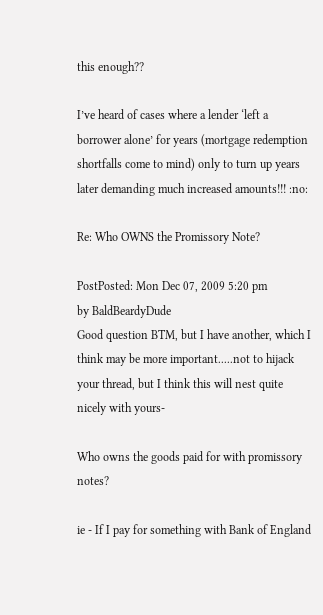this enough??

I’ve heard of cases where a lender ‘left a borrower alone’ for years (mortgage redemption shortfalls come to mind) only to turn up years later demanding much increased amounts!!! :no:

Re: Who OWNS the Promissory Note?

PostPosted: Mon Dec 07, 2009 5:20 pm
by BaldBeardyDude
Good question BTM, but I have another, which I think may be more important.....not to hijack your thread, but I think this will nest quite nicely with yours-

Who owns the goods paid for with promissory notes?

ie - If I pay for something with Bank of England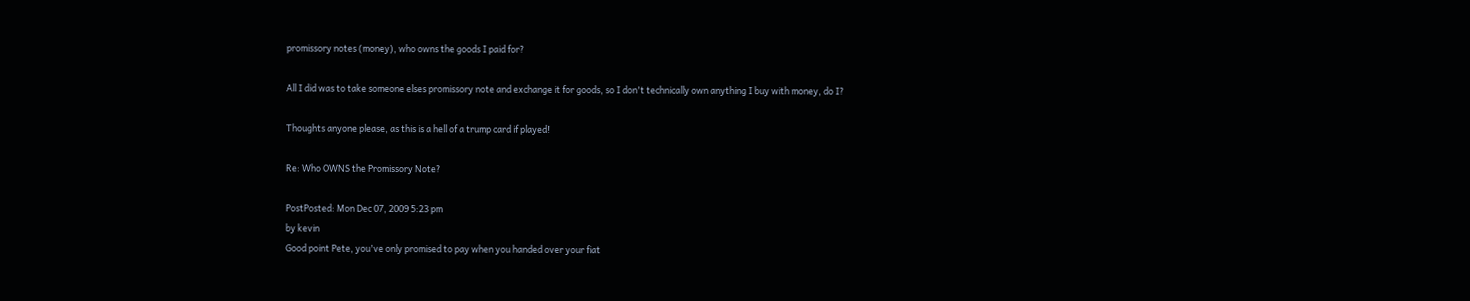promissory notes (money), who owns the goods I paid for?

All I did was to take someone elses promissory note and exchange it for goods, so I don't technically own anything I buy with money, do I?

Thoughts anyone please, as this is a hell of a trump card if played!

Re: Who OWNS the Promissory Note?

PostPosted: Mon Dec 07, 2009 5:23 pm
by kevin
Good point Pete, you've only promised to pay when you handed over your fiat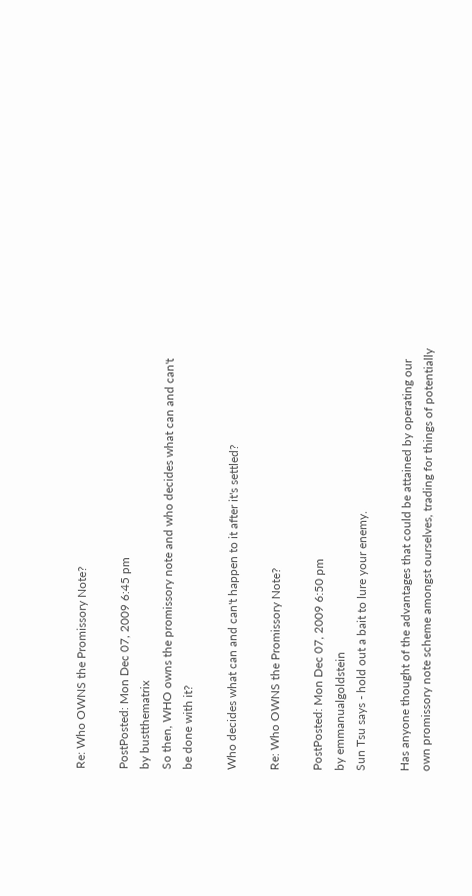Re: Who OWNS the Promissory Note?

PostPosted: Mon Dec 07, 2009 6:45 pm
by bustthematrix
So then, WHO owns the promissory note and who decides what can and can't be done with it?

Who decides what can and can't happen to it after it's settled?

Re: Who OWNS the Promissory Note?

PostPosted: Mon Dec 07, 2009 6:50 pm
by emmanualgoldstein
Sun Tsu says - hold out a bait to lure your enemy.

Has anyone thought of the advantages that could be attained by operating our own promissory note scheme amongst ourselves, trading for things of potentially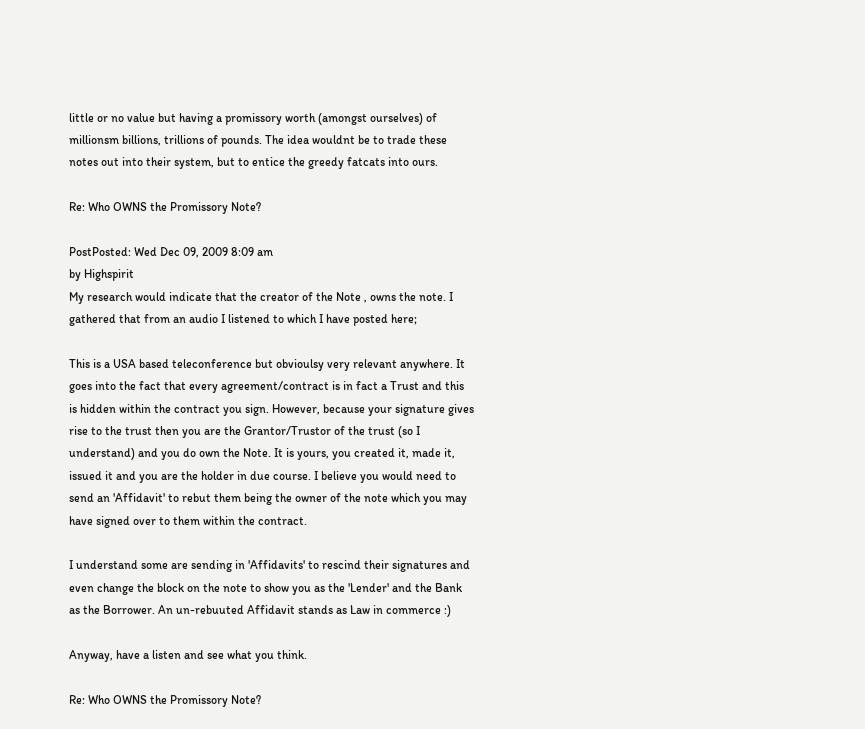little or no value but having a promissory worth (amongst ourselves) of millionsm billions, trillions of pounds. The idea wouldnt be to trade these notes out into their system, but to entice the greedy fatcats into ours.

Re: Who OWNS the Promissory Note?

PostPosted: Wed Dec 09, 2009 8:09 am
by Highspirit
My research would indicate that the creator of the Note , owns the note. I gathered that from an audio I listened to which I have posted here;

This is a USA based teleconference but obvioulsy very relevant anywhere. It goes into the fact that every agreement/contract is in fact a Trust and this is hidden within the contract you sign. However, because your signature gives rise to the trust then you are the Grantor/Trustor of the trust (so I understand) and you do own the Note. It is yours, you created it, made it, issued it and you are the holder in due course. I believe you would need to send an 'Affidavit' to rebut them being the owner of the note which you may have signed over to them within the contract.

I understand some are sending in 'Affidavits' to rescind their signatures and even change the block on the note to show you as the 'Lender' and the Bank as the Borrower. An un-rebuuted Affidavit stands as Law in commerce :)

Anyway, have a listen and see what you think.

Re: Who OWNS the Promissory Note?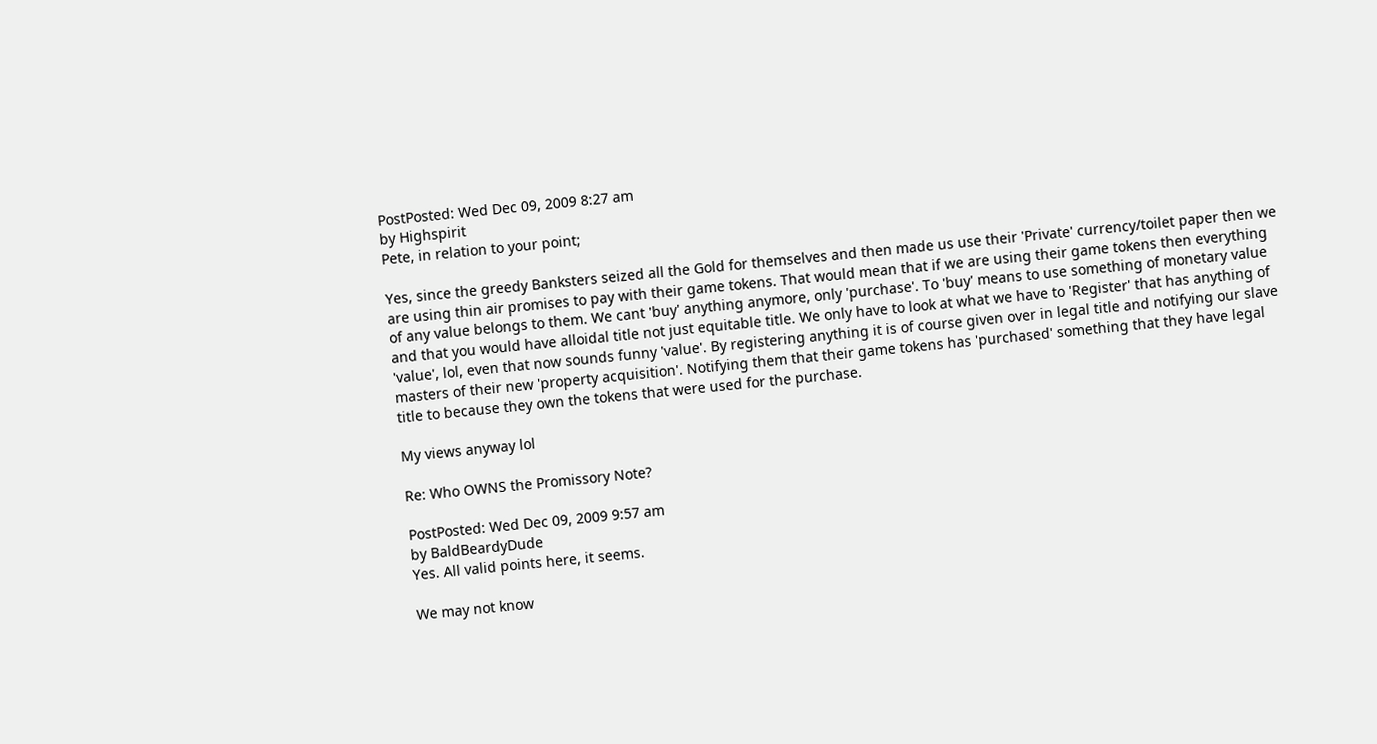PostPosted: Wed Dec 09, 2009 8:27 am
by Highspirit
Pete, in relation to your point;

Yes, since the greedy Banksters seized all the Gold for themselves and then made us use their 'Private' currency/toilet paper then we are using thin air promises to pay with their game tokens. That would mean that if we are using their game tokens then everything of any value belongs to them. We cant 'buy' anything anymore, only 'purchase'. To 'buy' means to use something of monetary value and that you would have alloidal title not just equitable title. We only have to look at what we have to 'Register' that has anything of 'value', lol, even that now sounds funny 'value'. By registering anything it is of course given over in legal title and notifying our slave masters of their new 'property acquisition'. Notifying them that their game tokens has 'purchased' something that they have legal title to because they own the tokens that were used for the purchase.

My views anyway lol

Re: Who OWNS the Promissory Note?

PostPosted: Wed Dec 09, 2009 9:57 am
by BaldBeardyDude
Yes. All valid points here, it seems.

We may not know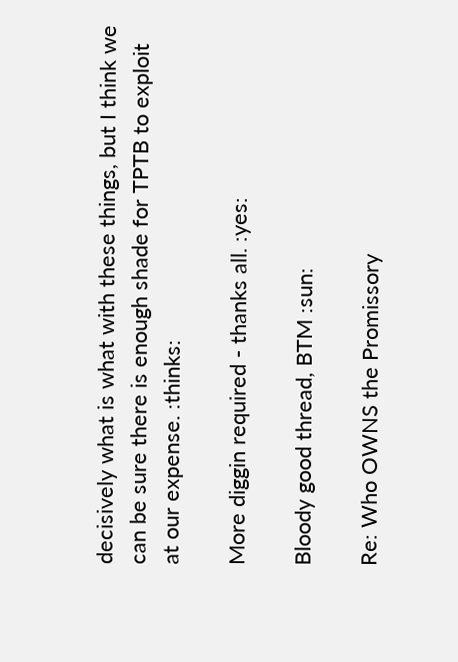decisively what is what with these things, but I think we can be sure there is enough shade for TPTB to exploit at our expense. :thinks:

More diggin required - thanks all. :yes:

Bloody good thread, BTM :sun:

Re: Who OWNS the Promissory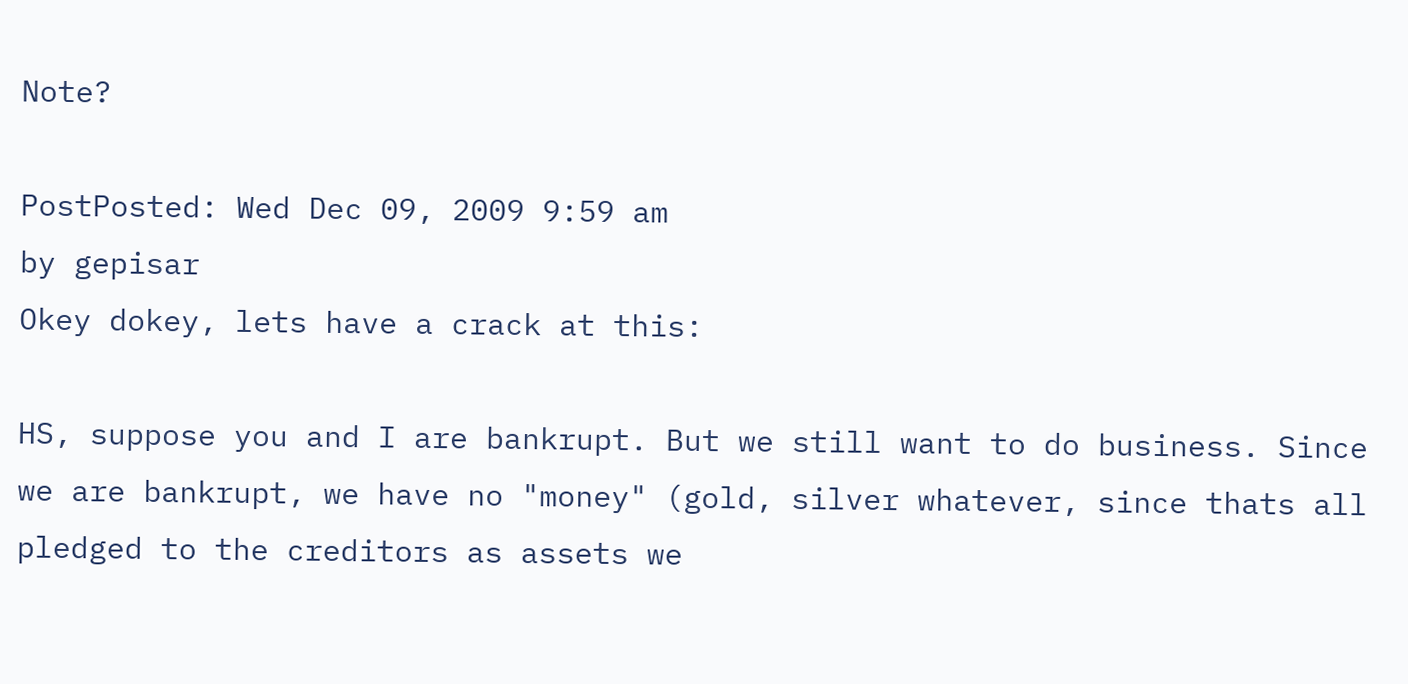Note?

PostPosted: Wed Dec 09, 2009 9:59 am
by gepisar
Okey dokey, lets have a crack at this:

HS, suppose you and I are bankrupt. But we still want to do business. Since we are bankrupt, we have no "money" (gold, silver whatever, since thats all pledged to the creditors as assets we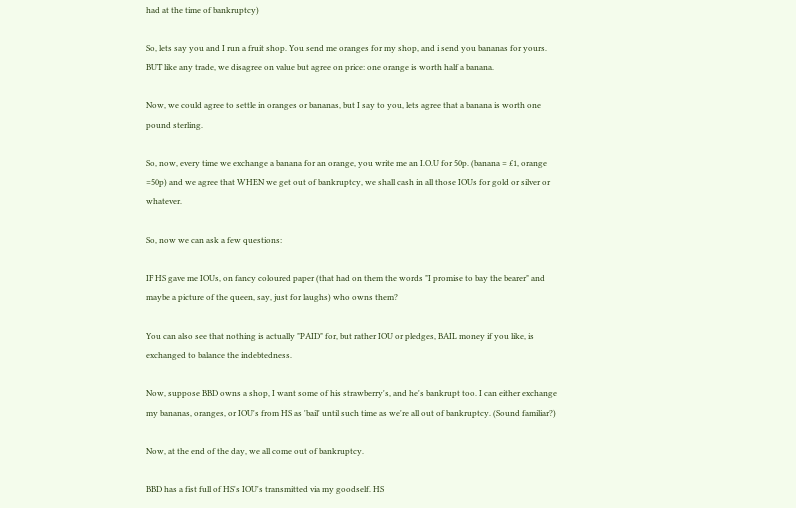had at the time of bankruptcy)

So, lets say you and I run a fruit shop. You send me oranges for my shop, and i send you bananas for yours. BUT like any trade, we disagree on value but agree on price: one orange is worth half a banana.

Now, we could agree to settle in oranges or bananas, but I say to you, lets agree that a banana is worth one pound sterling.

So, now, every time we exchange a banana for an orange, you write me an I.O.U for 50p. (banana = £1, orange =50p) and we agree that WHEN we get out of bankruptcy, we shall cash in all those IOUs for gold or silver or whatever.

So, now we can ask a few questions:

IF HS gave me IOUs, on fancy coloured paper (that had on them the words "I promise to bay the bearer" and maybe a picture of the queen, say, just for laughs) who owns them?

You can also see that nothing is actually "PAID" for, but rather IOU or pledges, BAIL money if you like, is exchanged to balance the indebtedness.

Now, suppose BBD owns a shop, I want some of his strawberry's, and he's bankrupt too. I can either exchange my bananas, oranges, or IOU's from HS as 'bail' until such time as we're all out of bankruptcy. (Sound familiar?)

Now, at the end of the day, we all come out of bankruptcy.

BBD has a fist full of HS's IOU's transmitted via my goodself. HS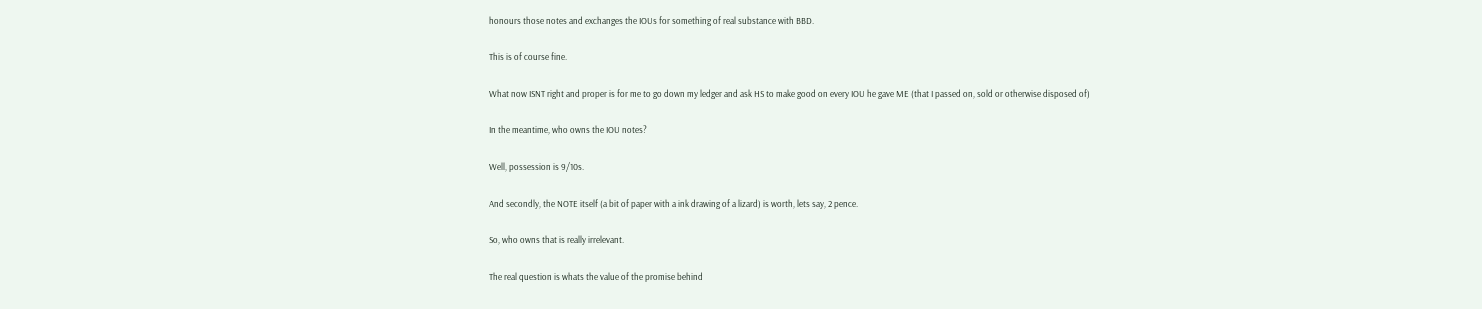honours those notes and exchanges the IOUs for something of real substance with BBD.

This is of course fine.

What now ISNT right and proper is for me to go down my ledger and ask HS to make good on every IOU he gave ME (that I passed on, sold or otherwise disposed of)

In the meantime, who owns the IOU notes?

Well, possession is 9/10s.

And secondly, the NOTE itself (a bit of paper with a ink drawing of a lizard) is worth, lets say, 2 pence.

So, who owns that is really irrelevant.

The real question is whats the value of the promise behind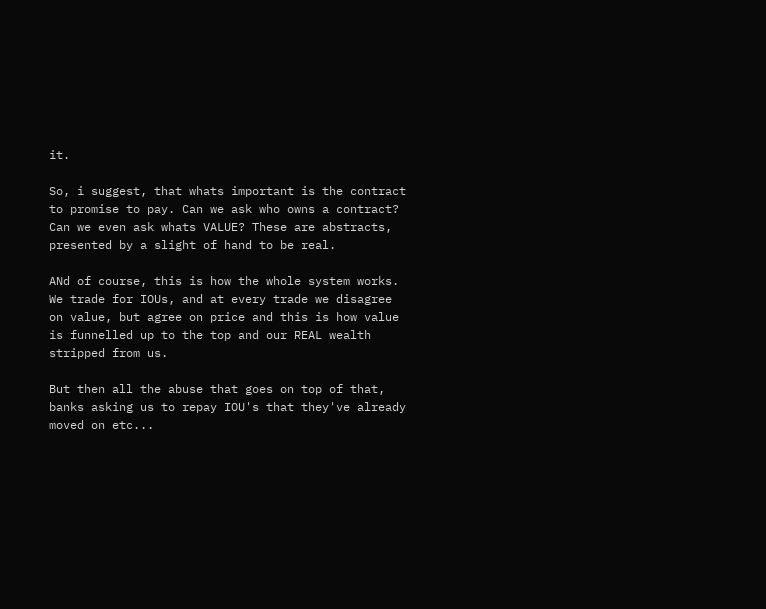it.

So, i suggest, that whats important is the contract to promise to pay. Can we ask who owns a contract? Can we even ask whats VALUE? These are abstracts, presented by a slight of hand to be real.

ANd of course, this is how the whole system works. We trade for IOUs, and at every trade we disagree on value, but agree on price and this is how value is funnelled up to the top and our REAL wealth stripped from us.

But then all the abuse that goes on top of that, banks asking us to repay IOU's that they've already moved on etc...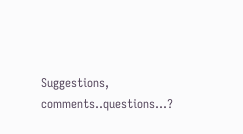Suggestions, comments..questions...?